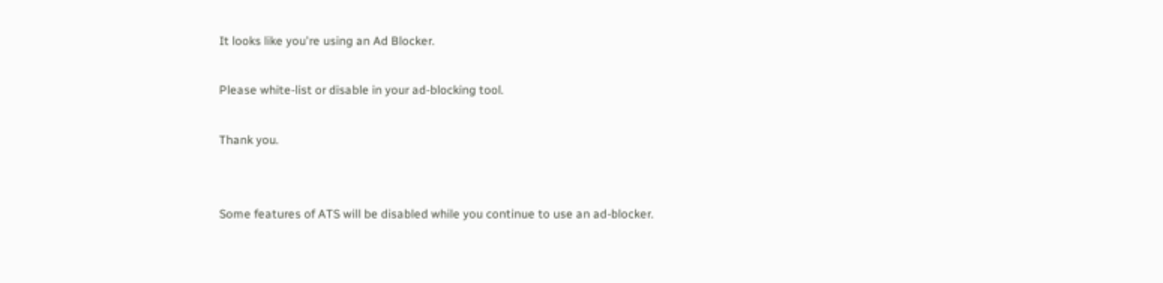It looks like you're using an Ad Blocker.

Please white-list or disable in your ad-blocking tool.

Thank you.


Some features of ATS will be disabled while you continue to use an ad-blocker.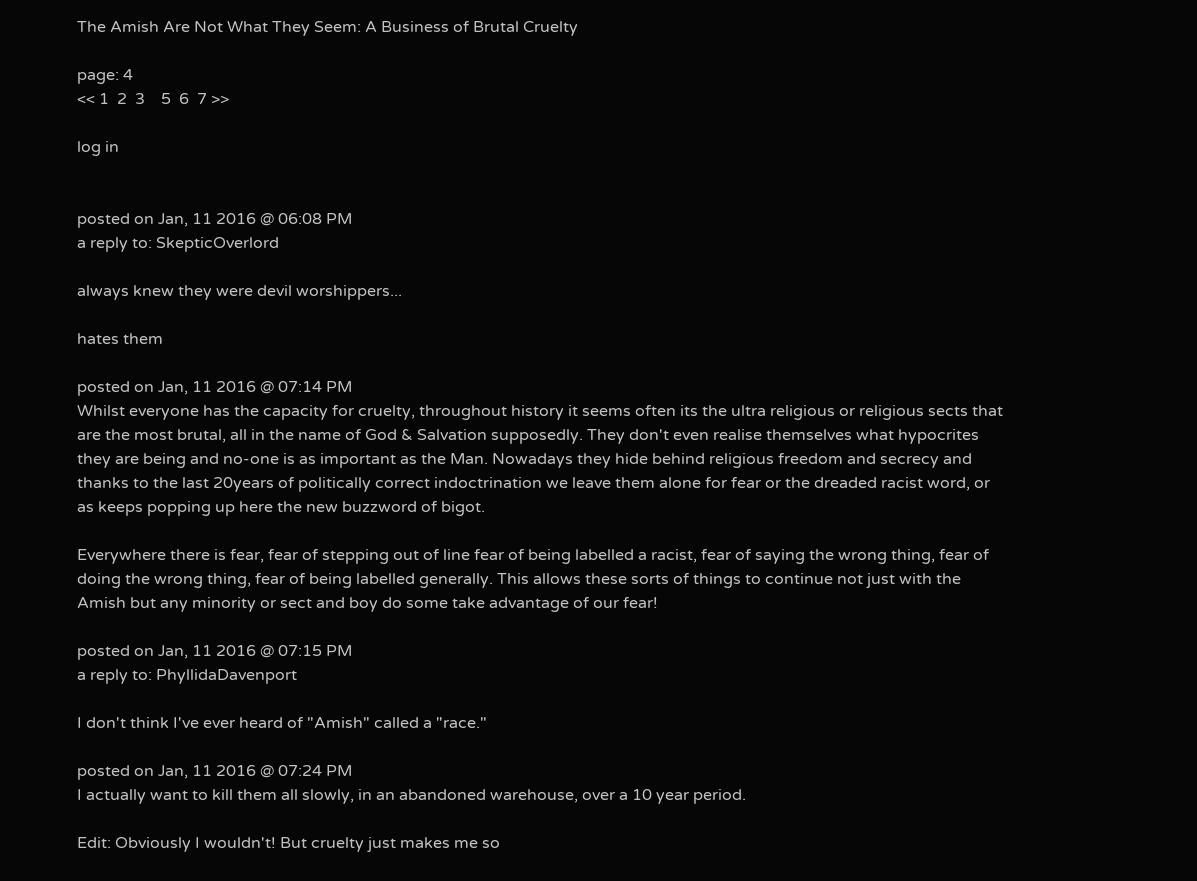The Amish Are Not What They Seem: A Business of Brutal Cruelty

page: 4
<< 1  2  3    5  6  7 >>

log in


posted on Jan, 11 2016 @ 06:08 PM
a reply to: SkepticOverlord

always knew they were devil worshippers...

hates them

posted on Jan, 11 2016 @ 07:14 PM
Whilst everyone has the capacity for cruelty, throughout history it seems often its the ultra religious or religious sects that are the most brutal, all in the name of God & Salvation supposedly. They don't even realise themselves what hypocrites they are being and no-one is as important as the Man. Nowadays they hide behind religious freedom and secrecy and thanks to the last 20years of politically correct indoctrination we leave them alone for fear or the dreaded racist word, or as keeps popping up here the new buzzword of bigot.

Everywhere there is fear, fear of stepping out of line fear of being labelled a racist, fear of saying the wrong thing, fear of doing the wrong thing, fear of being labelled generally. This allows these sorts of things to continue not just with the Amish but any minority or sect and boy do some take advantage of our fear!

posted on Jan, 11 2016 @ 07:15 PM
a reply to: PhyllidaDavenport

I don't think I've ever heard of "Amish" called a "race."

posted on Jan, 11 2016 @ 07:24 PM
I actually want to kill them all slowly, in an abandoned warehouse, over a 10 year period.

Edit: Obviously I wouldn't! But cruelty just makes me so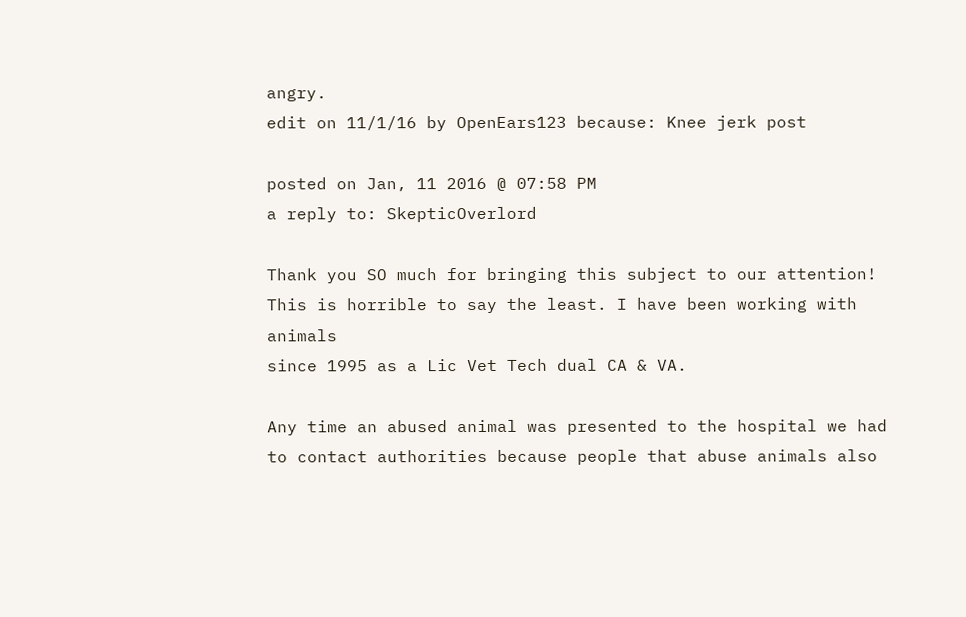angry.
edit on 11/1/16 by OpenEars123 because: Knee jerk post

posted on Jan, 11 2016 @ 07:58 PM
a reply to: SkepticOverlord

Thank you SO much for bringing this subject to our attention!
This is horrible to say the least. I have been working with animals
since 1995 as a Lic Vet Tech dual CA & VA.

Any time an abused animal was presented to the hospital we had
to contact authorities because people that abuse animals also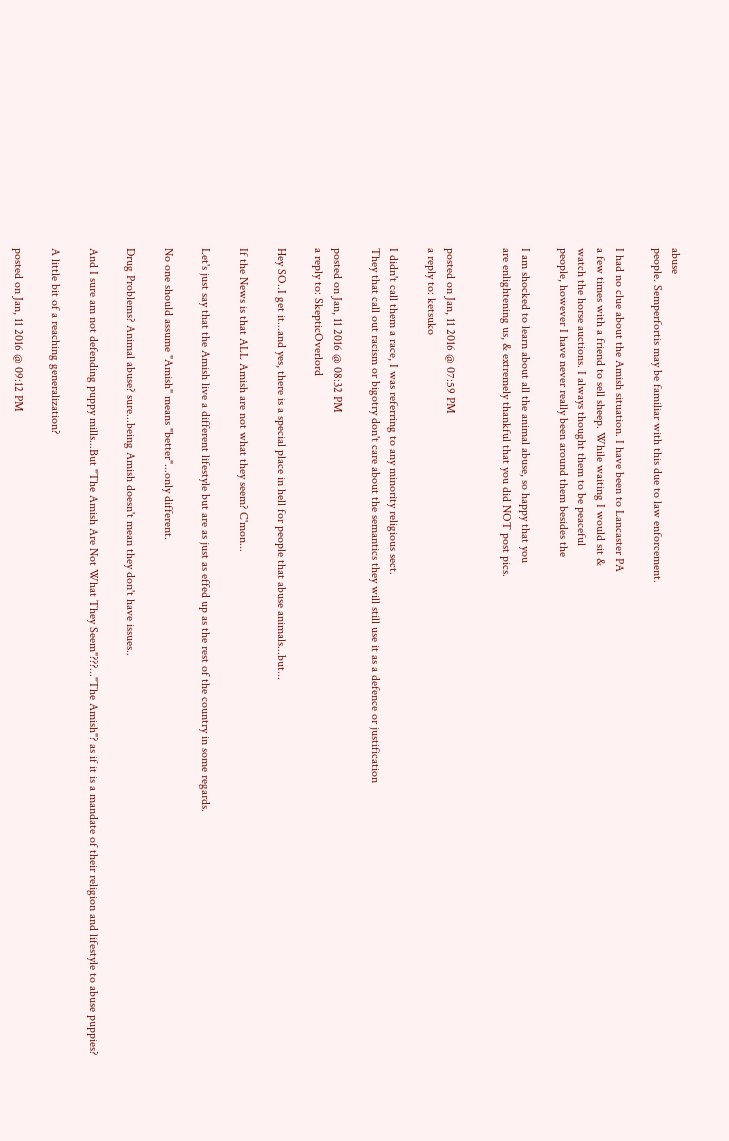abuse
people. Semperfortis may be familiar with this due to law enforcement.

I had no clue about the Amish situation. I have been to Lancaster PA
a few times with a friend to sell sheep. While waiting I would sit &
watch the horse auctions. I always thought them to be peaceful
people, however I have never really been around them besides the

I am shocked to learn about all the animal abuse, so happy that you
are enlightening us, & extremely thankful that you did NOT post pics.


posted on Jan, 11 2016 @ 07:59 PM
a reply to: ketsuko

I didn't call them a race, I was referring to any minority religious sect.
They that call out racism or bigotry don't care about the semantics they will still use it as a defence or justification

posted on Jan, 11 2016 @ 08:32 PM
a reply to: SkepticOverlord

Hey SO..I get it...and yes, there is a special place in hell for people that abuse animals...but...

If the News is that ALL Amish are not what they seem? C'mon...

Let's just say that the Amish live a different lifestyle but are as just as effed up as the rest of the country in some regards.

No one should assume "Amish" means "better"...only different.

Drug Problems? Animal abuse? sure...being Amish doesn't mean they don't have issues..

And I sure am not defending puppy mills...But "The Amish Are Not What They Seem"???..."The Amish"? as if it is a mandate of their religion and lifestyle to abuse puppies?

A little bit of a reaching generalization?

posted on Jan, 11 2016 @ 09:12 PM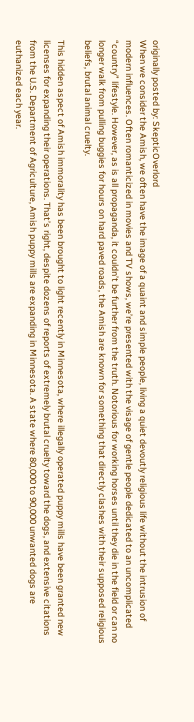originally posted by: SkepticOverlord
When we consider the Amish, we often have the image of a quaint and simple people, living a quiet devoutly religious life without the intrusion of modern influences. Often romanticized in movies and TV shows, we’re presented with the visage of gentle people dedicated to an uncomplicated “country” lifestyle. However, as is all propaganda, it couldn’t be further from the truth. Notorious for working horses until they die in the field or can no longer walk from pulling buggies for hours on hard paved roads, the Amish are known for something that directly clashes with their supposed religious beliefs, brutal animal cruelty.

This hidden aspect of Amish immorality has been brought to light recently in Minnesota, where illegally operated puppy mills have been granted new licenses for expanding their operations. That’s right, despite dozens of reports of extremely brutal cruelty toward the dogs, and extensive citations from the U.S. Department of Agriculture, Amish puppy mills are expanding in Minnesota. A state where 80,000 to 90,000 unwanted dogs are euthanized each year.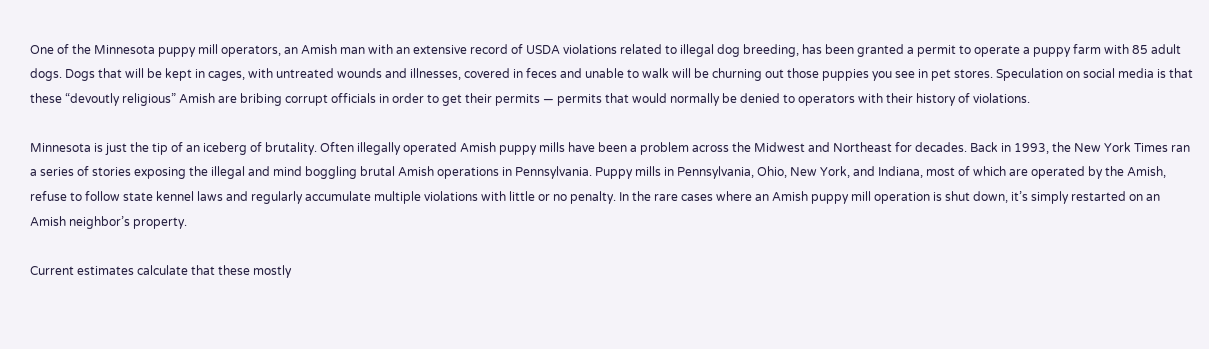One of the Minnesota puppy mill operators, an Amish man with an extensive record of USDA violations related to illegal dog breeding, has been granted a permit to operate a puppy farm with 85 adult dogs. Dogs that will be kept in cages, with untreated wounds and illnesses, covered in feces and unable to walk will be churning out those puppies you see in pet stores. Speculation on social media is that these “devoutly religious” Amish are bribing corrupt officials in order to get their permits — permits that would normally be denied to operators with their history of violations.

Minnesota is just the tip of an iceberg of brutality. Often illegally operated Amish puppy mills have been a problem across the Midwest and Northeast for decades. Back in 1993, the New York Times ran a series of stories exposing the illegal and mind boggling brutal Amish operations in Pennsylvania. Puppy mills in Pennsylvania, Ohio, New York, and Indiana, most of which are operated by the Amish, refuse to follow state kennel laws and regularly accumulate multiple violations with little or no penalty. In the rare cases where an Amish puppy mill operation is shut down, it’s simply restarted on an Amish neighbor’s property.

Current estimates calculate that these mostly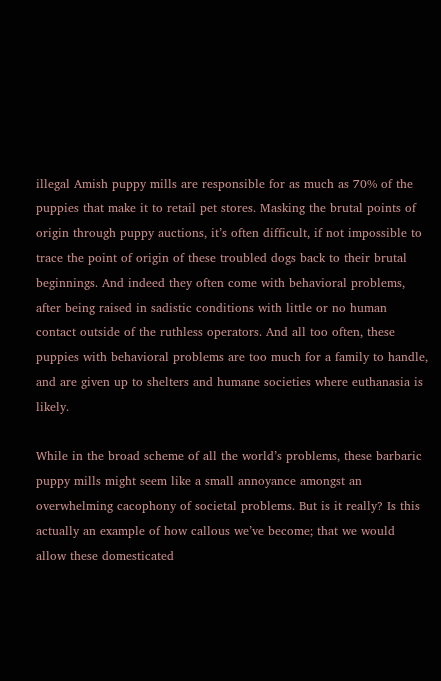illegal Amish puppy mills are responsible for as much as 70% of the puppies that make it to retail pet stores. Masking the brutal points of origin through puppy auctions, it’s often difficult, if not impossible to trace the point of origin of these troubled dogs back to their brutal beginnings. And indeed they often come with behavioral problems, after being raised in sadistic conditions with little or no human contact outside of the ruthless operators. And all too often, these puppies with behavioral problems are too much for a family to handle, and are given up to shelters and humane societies where euthanasia is likely.

While in the broad scheme of all the world’s problems, these barbaric puppy mills might seem like a small annoyance amongst an overwhelming cacophony of societal problems. But is it really? Is this actually an example of how callous we’ve become; that we would allow these domesticated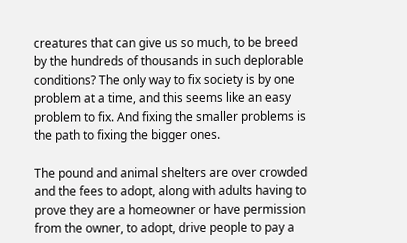creatures that can give us so much, to be breed by the hundreds of thousands in such deplorable conditions? The only way to fix society is by one problem at a time, and this seems like an easy problem to fix. And fixing the smaller problems is the path to fixing the bigger ones.

The pound and animal shelters are over crowded and the fees to adopt, along with adults having to prove they are a homeowner or have permission from the owner, to adopt, drive people to pay a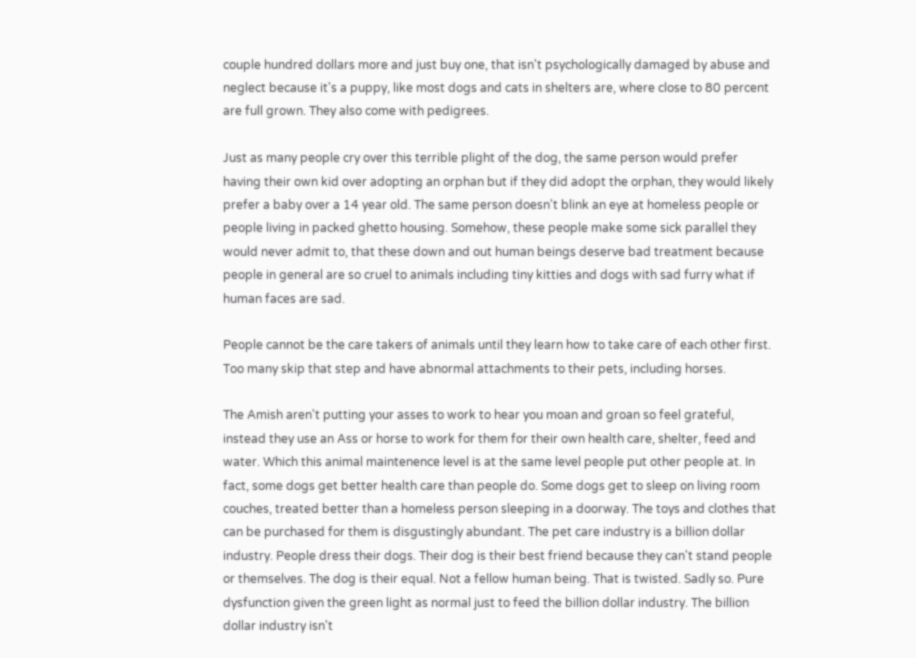couple hundred dollars more and just buy one, that isn't psychologically damaged by abuse and neglect because it's a puppy, like most dogs and cats in shelters are, where close to 80 percent are full grown. They also come with pedigrees.

Just as many people cry over this terrible plight of the dog, the same person would prefer having their own kid over adopting an orphan but if they did adopt the orphan, they would likely prefer a baby over a 14 year old. The same person doesn't blink an eye at homeless people or people living in packed ghetto housing. Somehow, these people make some sick parallel they would never admit to, that these down and out human beings deserve bad treatment because people in general are so cruel to animals including tiny kitties and dogs with sad furry what if human faces are sad.

People cannot be the care takers of animals until they learn how to take care of each other first. Too many skip that step and have abnormal attachments to their pets, including horses.

The Amish aren't putting your asses to work to hear you moan and groan so feel grateful, instead they use an Ass or horse to work for them for their own health care, shelter, feed and water. Which this animal maintenence level is at the same level people put other people at. In fact, some dogs get better health care than people do. Some dogs get to sleep on living room couches, treated better than a homeless person sleeping in a doorway. The toys and clothes that can be purchased for them is disgustingly abundant. The pet care industry is a billion dollar industry. People dress their dogs. Their dog is their best friend because they can't stand people or themselves. The dog is their equal. Not a fellow human being. That is twisted. Sadly so. Pure dysfunction given the green light as normal just to feed the billion dollar industry. The billion dollar industry isn't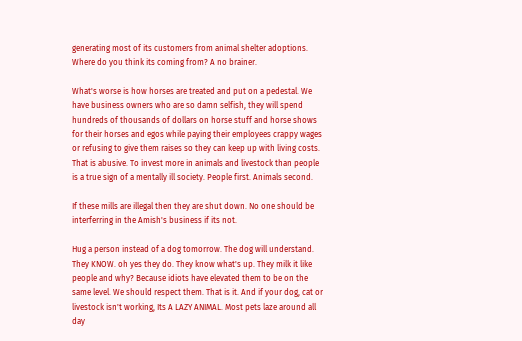generating most of its customers from animal shelter adoptions. Where do you think its coming from? A no brainer.

What's worse is how horses are treated and put on a pedestal. We have business owners who are so damn selfish, they will spend hundreds of thousands of dollars on horse stuff and horse shows for their horses and egos while paying their employees crappy wages or refusing to give them raises so they can keep up with living costs. That is abusive. To invest more in animals and livestock than people is a true sign of a mentally ill society. People first. Animals second.

If these mills are illegal then they are shut down. No one should be interferring in the Amish's business if its not.

Hug a person instead of a dog tomorrow. The dog will understand. They KNOW. oh yes they do. They know what's up. They milk it like people and why? Because idiots have elevated them to be on the same level. We should respect them. That is it. And if your dog, cat or livestock isn't working, Its A LAZY ANIMAL. Most pets laze around all day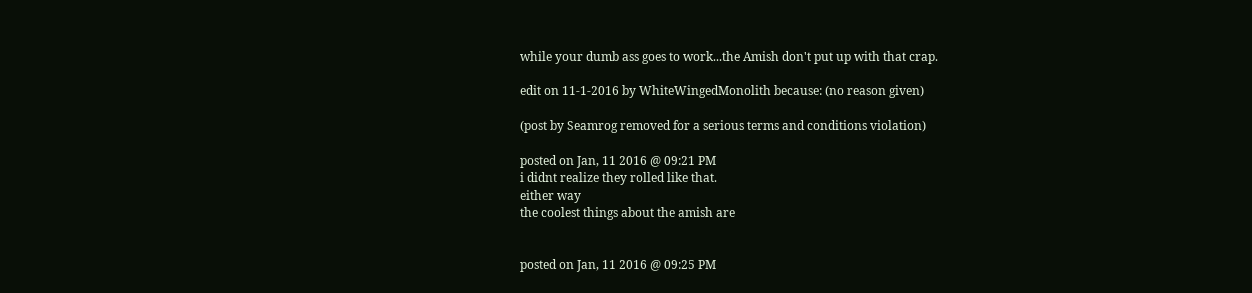while your dumb ass goes to work...the Amish don't put up with that crap.

edit on 11-1-2016 by WhiteWingedMonolith because: (no reason given)

(post by Seamrog removed for a serious terms and conditions violation)

posted on Jan, 11 2016 @ 09:21 PM
i didnt realize they rolled like that.
either way
the coolest things about the amish are


posted on Jan, 11 2016 @ 09:25 PM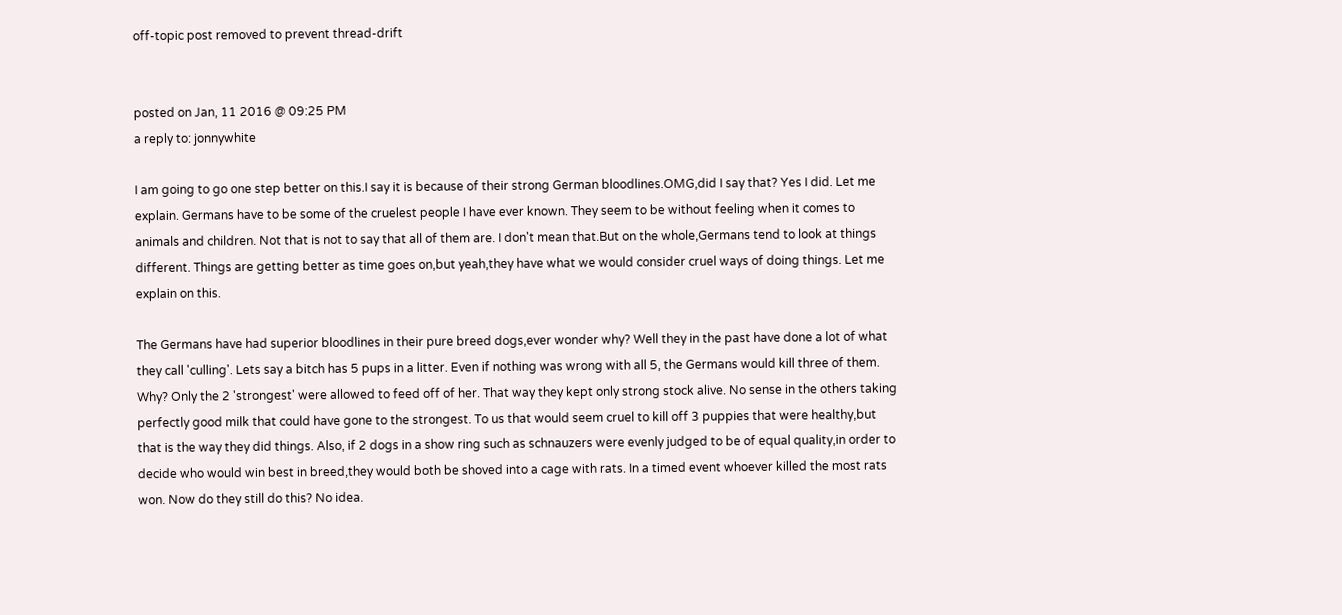off-topic post removed to prevent thread-drift


posted on Jan, 11 2016 @ 09:25 PM
a reply to: jonnywhite

I am going to go one step better on this.I say it is because of their strong German bloodlines.OMG,did I say that? Yes I did. Let me explain. Germans have to be some of the cruelest people I have ever known. They seem to be without feeling when it comes to animals and children. Not that is not to say that all of them are. I don't mean that.But on the whole,Germans tend to look at things different. Things are getting better as time goes on,but yeah,they have what we would consider cruel ways of doing things. Let me explain on this.

The Germans have had superior bloodlines in their pure breed dogs,ever wonder why? Well they in the past have done a lot of what they call 'culling'. Lets say a bitch has 5 pups in a litter. Even if nothing was wrong with all 5, the Germans would kill three of them. Why? Only the 2 'strongest' were allowed to feed off of her. That way they kept only strong stock alive. No sense in the others taking perfectly good milk that could have gone to the strongest. To us that would seem cruel to kill off 3 puppies that were healthy,but that is the way they did things. Also, if 2 dogs in a show ring such as schnauzers were evenly judged to be of equal quality,in order to decide who would win best in breed,they would both be shoved into a cage with rats. In a timed event whoever killed the most rats won. Now do they still do this? No idea.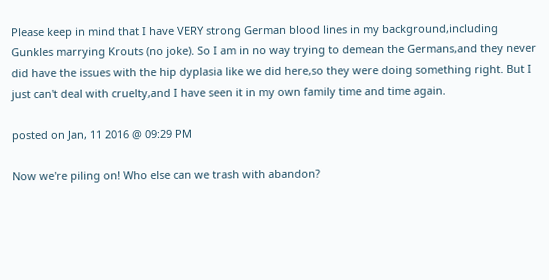Please keep in mind that I have VERY strong German blood lines in my background,including Gunkles marrying Krouts (no joke). So I am in no way trying to demean the Germans,and they never did have the issues with the hip dyplasia like we did here,so they were doing something right. But I just can't deal with cruelty,and I have seen it in my own family time and time again.

posted on Jan, 11 2016 @ 09:29 PM

Now we're piling on! Who else can we trash with abandon?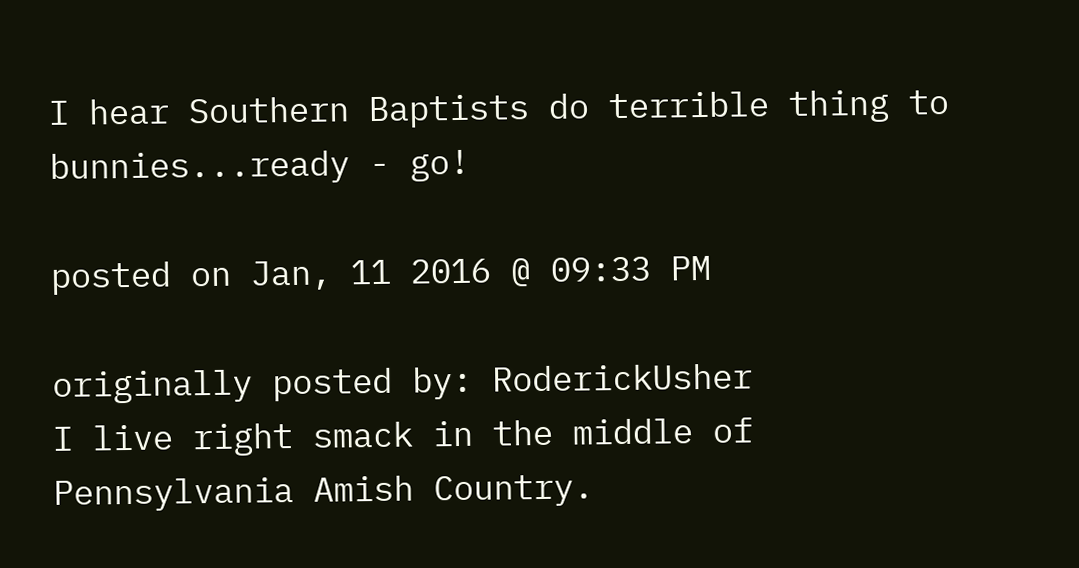I hear Southern Baptists do terrible thing to bunnies...ready - go!

posted on Jan, 11 2016 @ 09:33 PM

originally posted by: RoderickUsher
I live right smack in the middle of Pennsylvania Amish Country.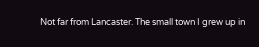Not far from Lancaster. The small town I grew up in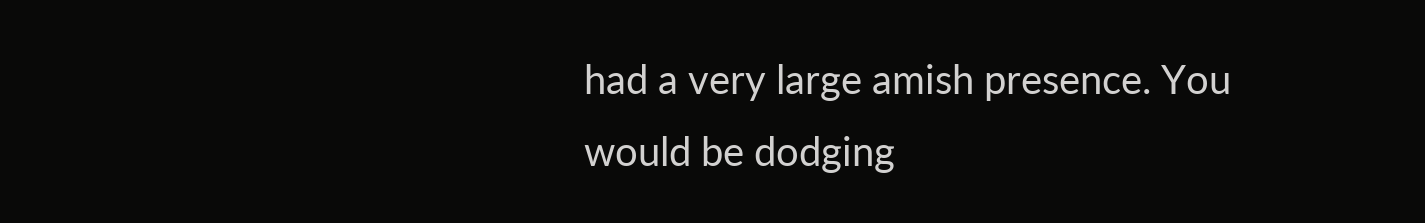had a very large amish presence. You would be dodging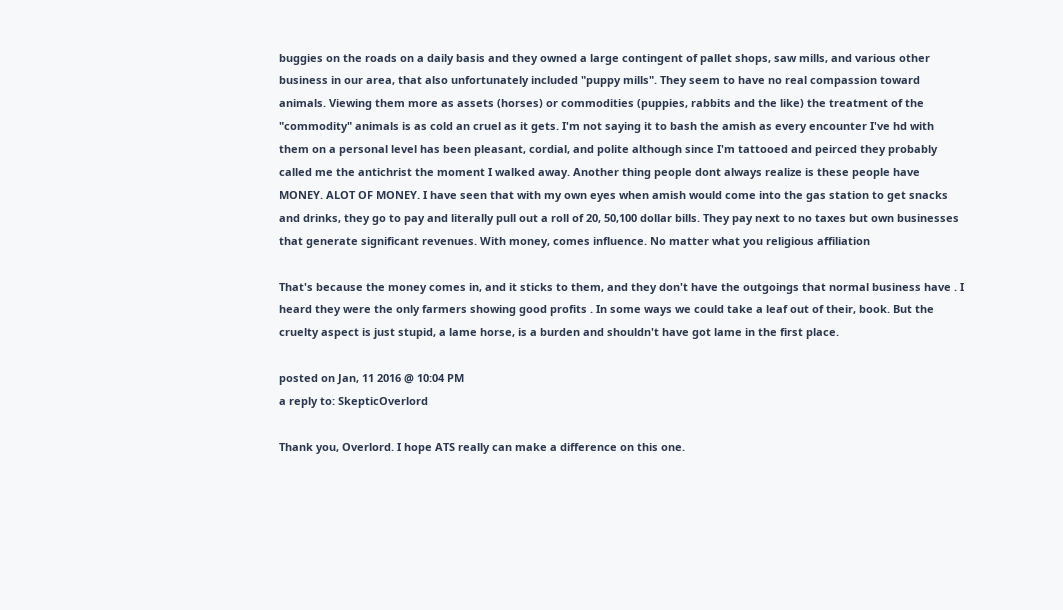buggies on the roads on a daily basis and they owned a large contingent of pallet shops, saw mills, and various other business in our area, that also unfortunately included "puppy mills". They seem to have no real compassion toward animals. Viewing them more as assets (horses) or commodities (puppies, rabbits and the like) the treatment of the "commodity" animals is as cold an cruel as it gets. I'm not saying it to bash the amish as every encounter I've hd with them on a personal level has been pleasant, cordial, and polite although since I'm tattooed and peirced they probably called me the antichrist the moment I walked away. Another thing people dont always realize is these people have MONEY. ALOT OF MONEY. I have seen that with my own eyes when amish would come into the gas station to get snacks and drinks, they go to pay and literally pull out a roll of 20, 50,100 dollar bills. They pay next to no taxes but own businesses that generate significant revenues. With money, comes influence. No matter what you religious affiliation

That's because the money comes in, and it sticks to them, and they don't have the outgoings that normal business have . I heard they were the only farmers showing good profits . In some ways we could take a leaf out of their, book. But the cruelty aspect is just stupid, a lame horse, is a burden and shouldn't have got lame in the first place.

posted on Jan, 11 2016 @ 10:04 PM
a reply to: SkepticOverlord

Thank you, Overlord. I hope ATS really can make a difference on this one.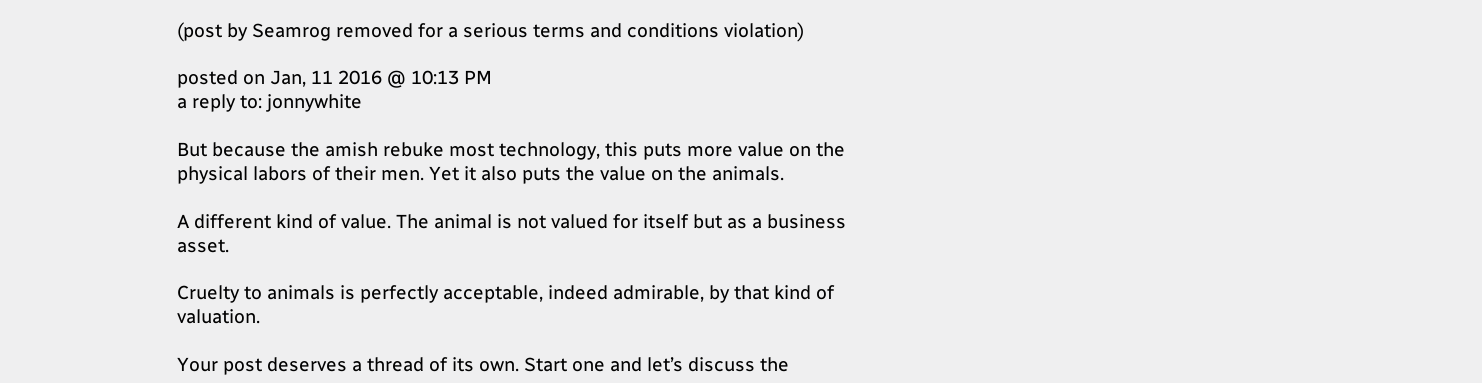(post by Seamrog removed for a serious terms and conditions violation)

posted on Jan, 11 2016 @ 10:13 PM
a reply to: jonnywhite

But because the amish rebuke most technology, this puts more value on the physical labors of their men. Yet it also puts the value on the animals.

A different kind of value. The animal is not valued for itself but as a business asset.

Cruelty to animals is perfectly acceptable, indeed admirable, by that kind of valuation.

Your post deserves a thread of its own. Start one and let’s discuss the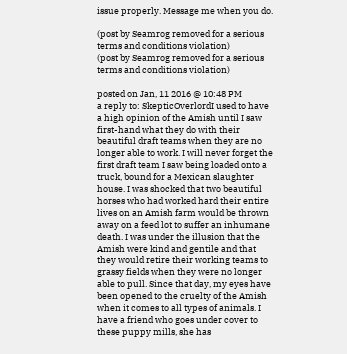issue properly. Message me when you do.

(post by Seamrog removed for a serious terms and conditions violation)
(post by Seamrog removed for a serious terms and conditions violation)

posted on Jan, 11 2016 @ 10:48 PM
a reply to: SkepticOverlordI used to have a high opinion of the Amish until I saw first-hand what they do with their beautiful draft teams when they are no longer able to work. I will never forget the first draft team I saw being loaded onto a truck, bound for a Mexican slaughter house. I was shocked that two beautiful horses who had worked hard their entire lives on an Amish farm would be thrown away on a feed lot to suffer an inhumane death. I was under the illusion that the Amish were kind and gentile and that they would retire their working teams to grassy fields when they were no longer able to pull. Since that day, my eyes have been opened to the cruelty of the Amish when it comes to all types of animals. I have a friend who goes under cover to these puppy mills, she has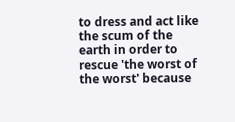to dress and act like the scum of the earth in order to rescue 'the worst of the worst' because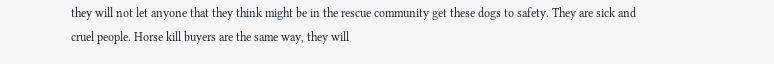they will not let anyone that they think might be in the rescue community get these dogs to safety. They are sick and cruel people. Horse kill buyers are the same way, they will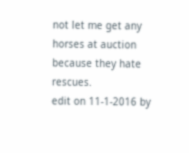not let me get any horses at auction because they hate rescues.
edit on 11-1-2016 by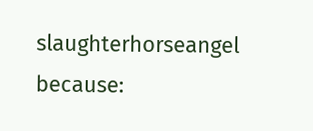slaughterhorseangel because: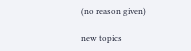(no reason given)

new topics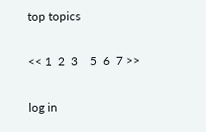top topics

<< 1  2  3    5  6  7 >>

log in